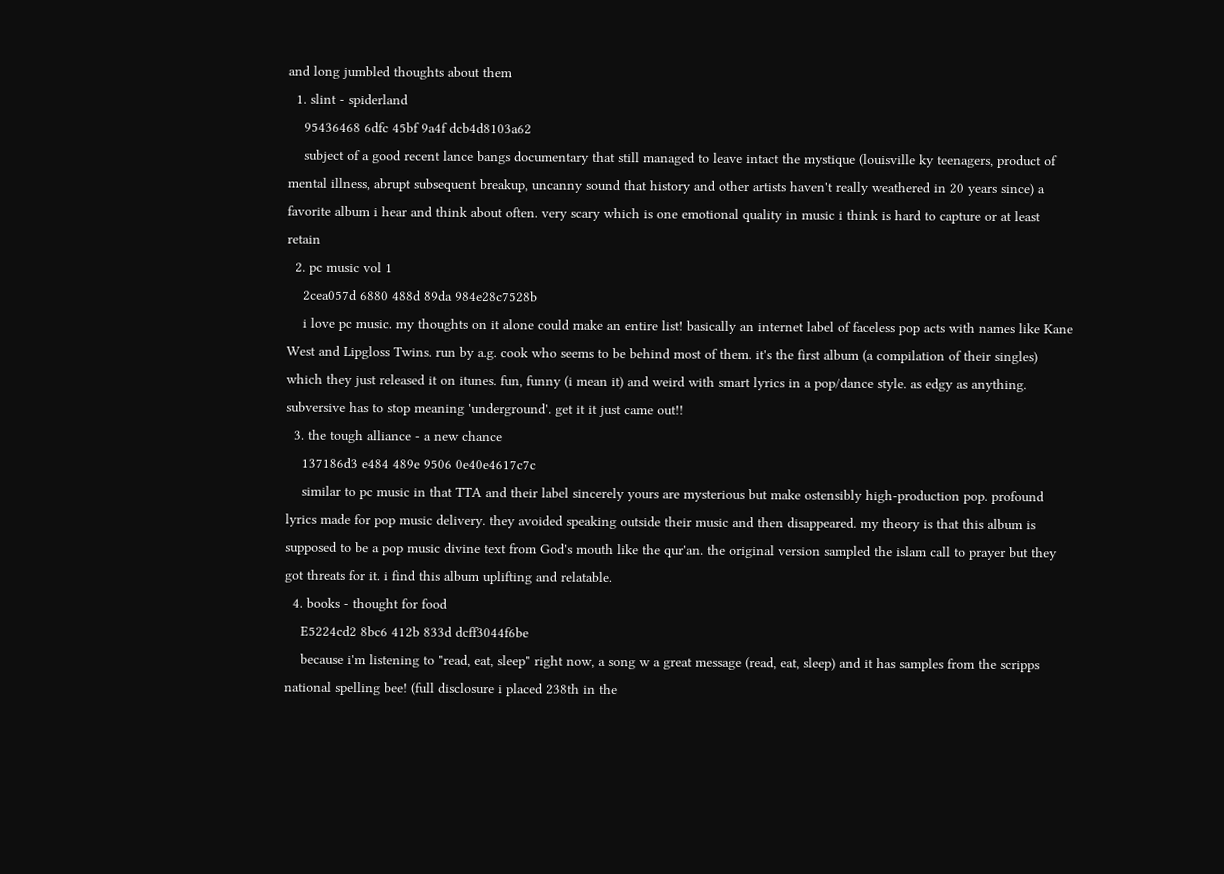and long jumbled thoughts about them
  1. slint - spiderland
    95436468 6dfc 45bf 9a4f dcb4d8103a62
    subject of a good recent lance bangs documentary that still managed to leave intact the mystique (louisville ky teenagers, product of mental illness, abrupt subsequent breakup, uncanny sound that history and other artists haven't really weathered in 20 years since) a favorite album i hear and think about often. very scary which is one emotional quality in music i think is hard to capture or at least retain
  2. pc music vol 1
    2cea057d 6880 488d 89da 984e28c7528b
    i love pc music. my thoughts on it alone could make an entire list! basically an internet label of faceless pop acts with names like Kane West and Lipgloss Twins. run by a.g. cook who seems to be behind most of them. it's the first album (a compilation of their singles) which they just released it on itunes. fun, funny (i mean it) and weird with smart lyrics in a pop/dance style. as edgy as anything. subversive has to stop meaning 'underground'. get it it just came out!!
  3. the tough alliance - a new chance
    137186d3 e484 489e 9506 0e40e4617c7c
    similar to pc music in that TTA and their label sincerely yours are mysterious but make ostensibly high-production pop. profound lyrics made for pop music delivery. they avoided speaking outside their music and then disappeared. my theory is that this album is supposed to be a pop music divine text from God's mouth like the qur'an. the original version sampled the islam call to prayer but they got threats for it. i find this album uplifting and relatable.
  4. books - thought for food
    E5224cd2 8bc6 412b 833d dcff3044f6be
    because i'm listening to "read, eat, sleep" right now, a song w a great message (read, eat, sleep) and it has samples from the scripps national spelling bee! (full disclosure i placed 238th in the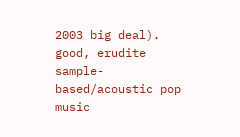2003 big deal). good, erudite sample-based/acoustic pop music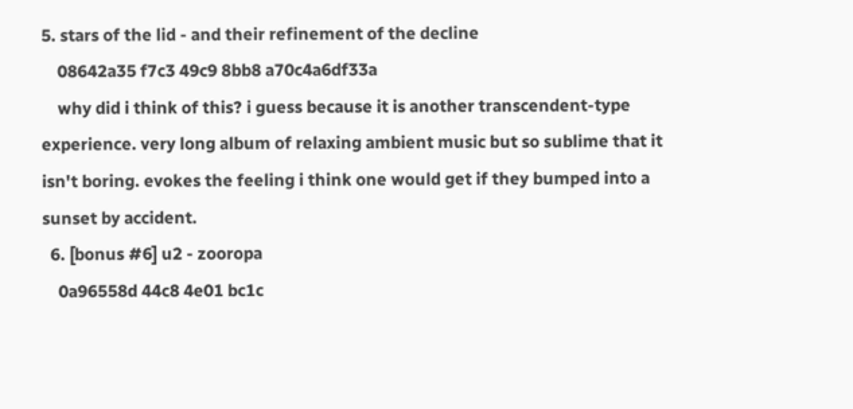5. stars of the lid - and their refinement of the decline
    08642a35 f7c3 49c9 8bb8 a70c4a6df33a
    why did i think of this? i guess because it is another transcendent-type experience. very long album of relaxing ambient music but so sublime that it isn't boring. evokes the feeling i think one would get if they bumped into a sunset by accident.
  6. [bonus #6] u2 - zooropa
    0a96558d 44c8 4e01 bc1c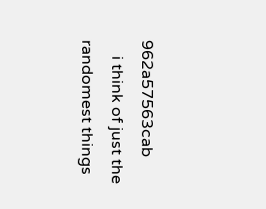962a57563cab
    i think of just the randomest things